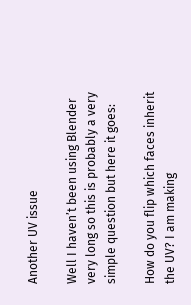Another UV issue

Well I haven’t been using Blender very long so this is probably a very simple question but here it goes:

How do you flip which faces inherit the UV? I am making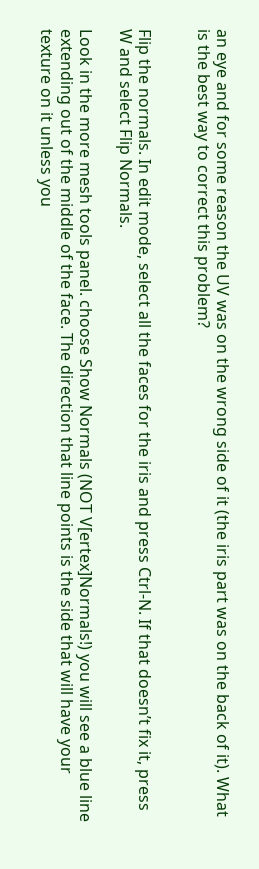an eye and for some reason the UV was on the wrong side of it (the iris part was on the back of it). What is the best way to correct this problem?


Flip the normals. In edit mode, select all the faces for the iris and press Ctrl-N. If that doesn’t fix it, press W and select Flip Normals.

Look in the more mesh tools panel. choose Show Normals (NOT V[ertex]Normals!) you will see a blue line extending out of the middle of the face. The direction that line points is the side that will have your texture on it unless you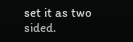set it as two sided.